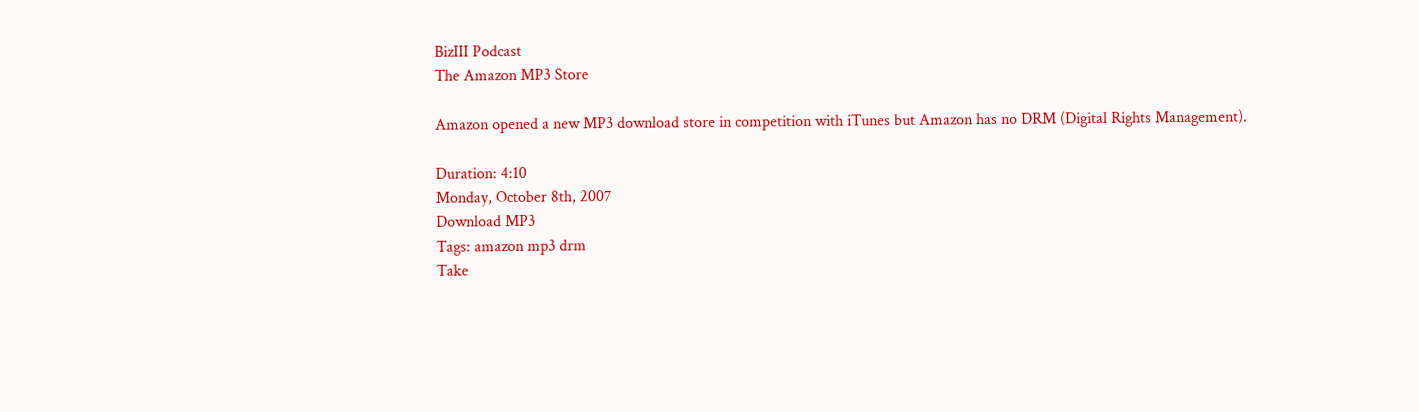BizIII Podcast
The Amazon MP3 Store

Amazon opened a new MP3 download store in competition with iTunes but Amazon has no DRM (Digital Rights Management).

Duration: 4:10
Monday, October 8th, 2007
Download MP3
Tags: amazon mp3 drm
Take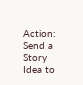Action:
Send a Story Idea to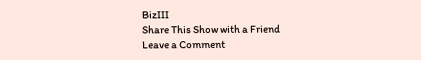BizIII
Share This Show with a Friend
Leave a Comment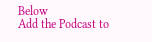Below
Add the Podcast to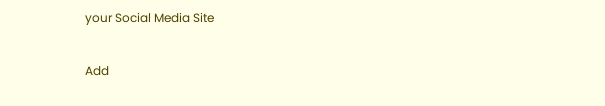your Social Media Site

Add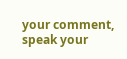your comment, speak your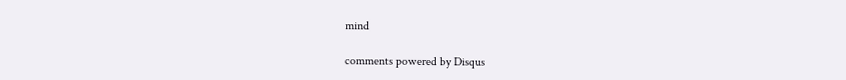mind

comments powered by Disqus